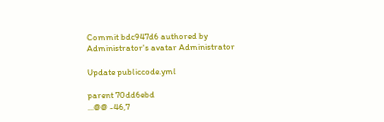Commit bdc947d6 authored by Administrator's avatar Administrator

Update publiccode.yml

parent 70dd6ebd
...@@ -46,7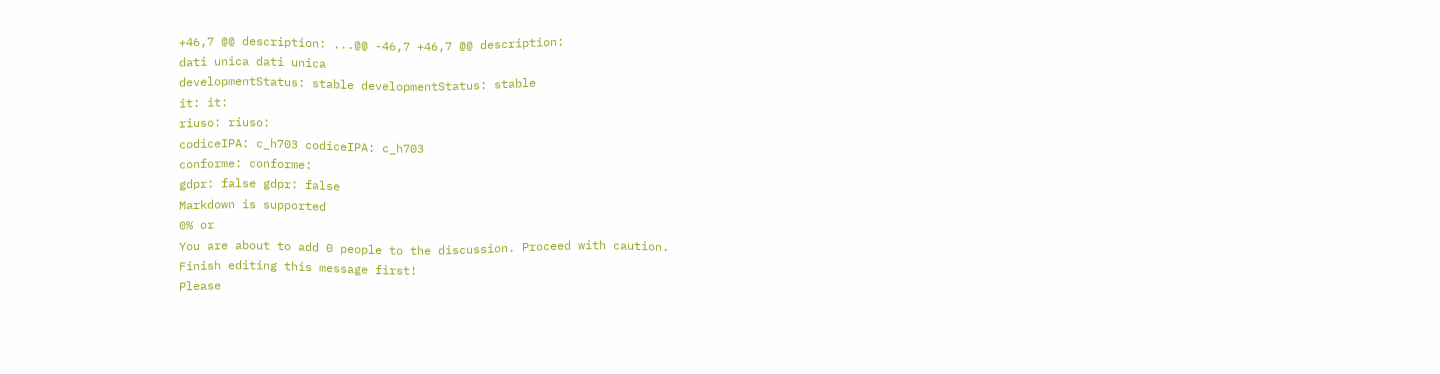+46,7 @@ description: ...@@ -46,7 +46,7 @@ description:
dati unica dati unica
developmentStatus: stable developmentStatus: stable
it: it:
riuso: riuso:
codiceIPA: c_h703 codiceIPA: c_h703
conforme: conforme:
gdpr: false gdpr: false
Markdown is supported
0% or
You are about to add 0 people to the discussion. Proceed with caution.
Finish editing this message first!
Please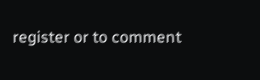register or to comment